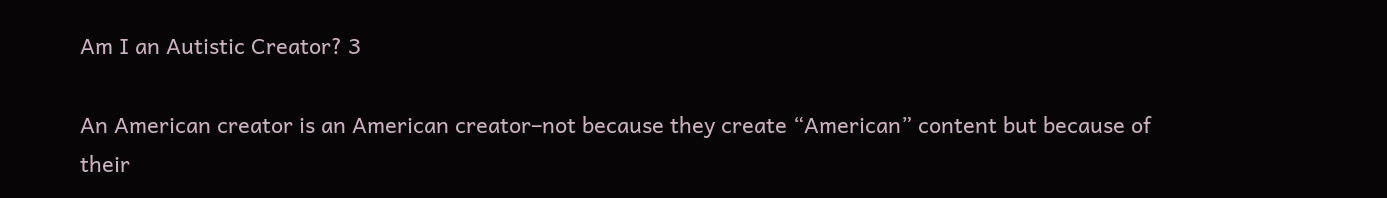Am I an Autistic Creator? 3

An American creator is an American creator–not because they create “American” content but because of their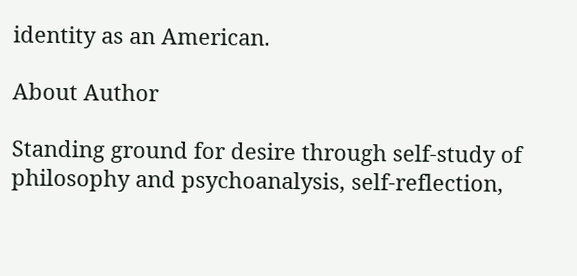identity as an American.

About Author

Standing ground for desire through self-study of philosophy and psychoanalysis, self-reflection,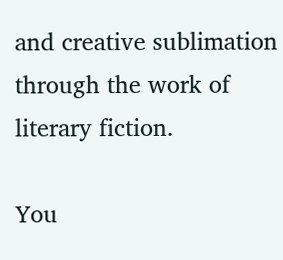and creative sublimation through the work of literary fiction.

You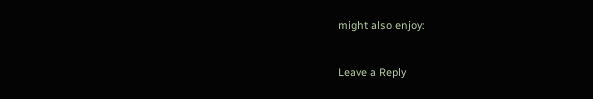might also enjoy:

Leave a Reply